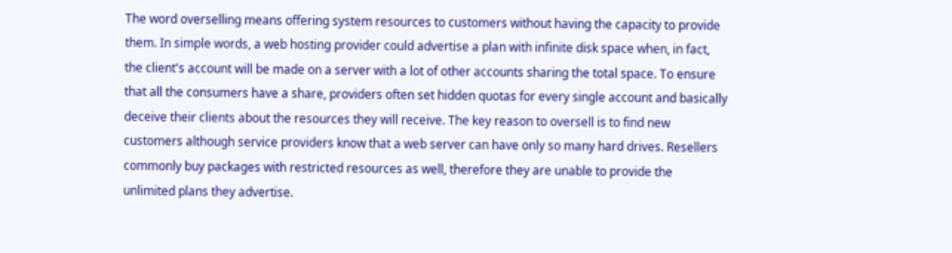The word overselling means offering system resources to customers without having the capacity to provide them. In simple words, a web hosting provider could advertise a plan with infinite disk space when, in fact, the client's account will be made on a server with a lot of other accounts sharing the total space. To ensure that all the consumers have a share, providers often set hidden quotas for every single account and basically deceive their clients about the resources they will receive. The key reason to oversell is to find new customers although service providers know that a web server can have only so many hard drives. Resellers commonly buy packages with restricted resources as well, therefore they are unable to provide the unlimited plans they advertise.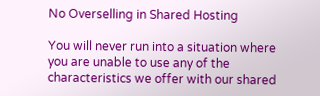No Overselling in Shared Hosting

You will never run into a situation where you are unable to use any of the characteristics we offer with our shared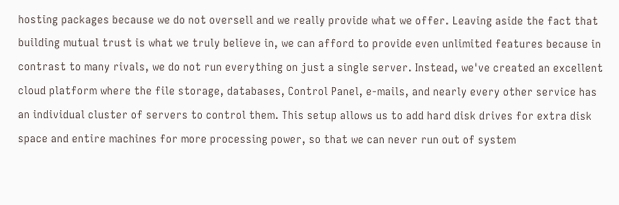hosting packages because we do not oversell and we really provide what we offer. Leaving aside the fact that building mutual trust is what we truly believe in, we can afford to provide even unlimited features because in contrast to many rivals, we do not run everything on just a single server. Instead, we've created an excellent cloud platform where the file storage, databases, Control Panel, e-mails, and nearly every other service has an individual cluster of servers to control them. This setup allows us to add hard disk drives for extra disk space and entire machines for more processing power, so that we can never run out of system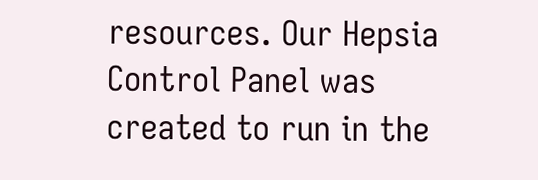resources. Our Hepsia Control Panel was created to run in the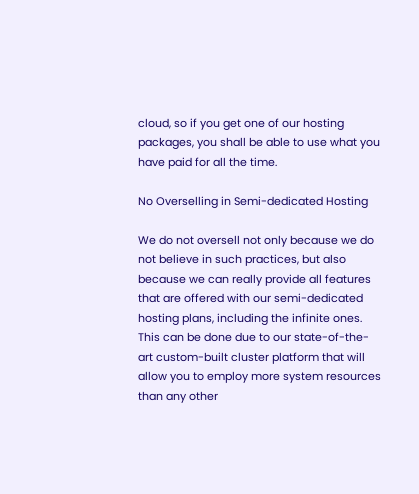cloud, so if you get one of our hosting packages, you shall be able to use what you have paid for all the time.

No Overselling in Semi-dedicated Hosting

We do not oversell not only because we do not believe in such practices, but also because we can really provide all features that are offered with our semi-dedicated hosting plans, including the infinite ones. This can be done due to our state-of-the-art custom-built cluster platform that will allow you to employ more system resources than any other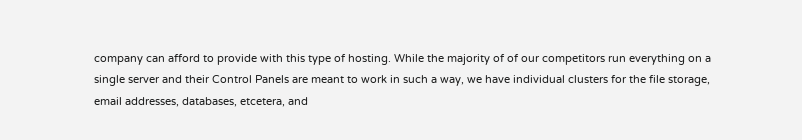company can afford to provide with this type of hosting. While the majority of of our competitors run everything on a single server and their Control Panels are meant to work in such a way, we have individual clusters for the file storage, email addresses, databases, etcetera, and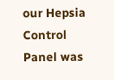our Hepsia Control Panel was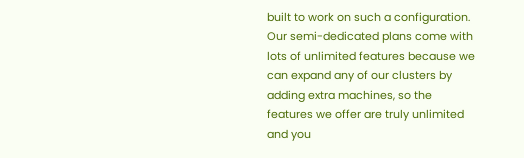built to work on such a configuration. Our semi-dedicated plans come with lots of unlimited features because we can expand any of our clusters by adding extra machines, so the features we offer are truly unlimited and you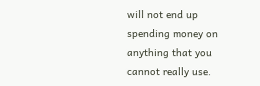will not end up spending money on anything that you cannot really use.